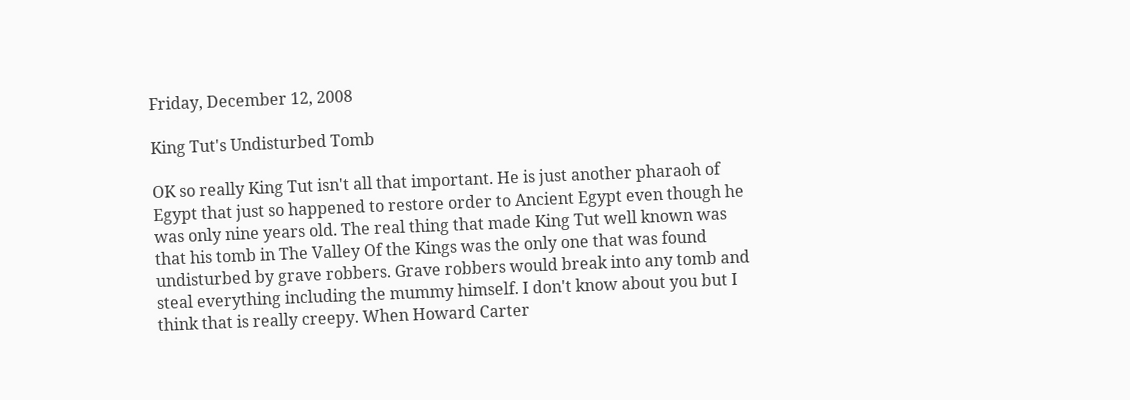Friday, December 12, 2008

King Tut's Undisturbed Tomb

OK so really King Tut isn't all that important. He is just another pharaoh of Egypt that just so happened to restore order to Ancient Egypt even though he was only nine years old. The real thing that made King Tut well known was that his tomb in The Valley Of the Kings was the only one that was found undisturbed by grave robbers. Grave robbers would break into any tomb and steal everything including the mummy himself. I don't know about you but I think that is really creepy. When Howard Carter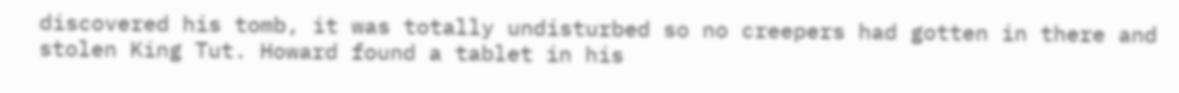discovered his tomb, it was totally undisturbed so no creepers had gotten in there and stolen King Tut. Howard found a tablet in his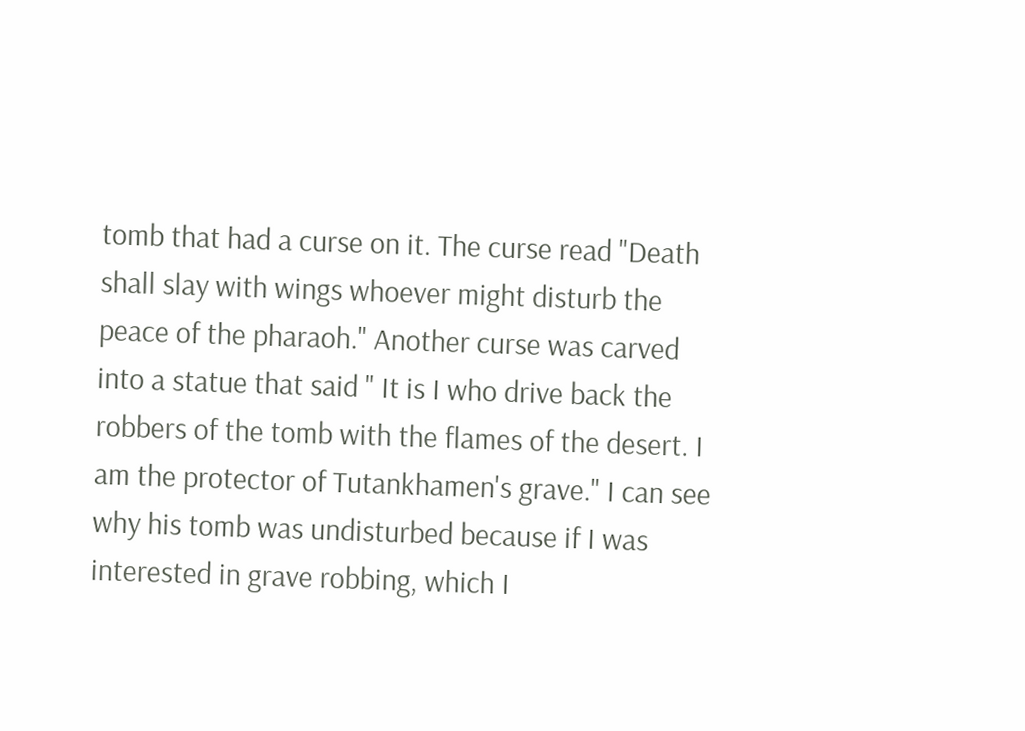tomb that had a curse on it. The curse read "Death shall slay with wings whoever might disturb the peace of the pharaoh." Another curse was carved into a statue that said " It is I who drive back the robbers of the tomb with the flames of the desert. I am the protector of Tutankhamen's grave." I can see why his tomb was undisturbed because if I was interested in grave robbing, which I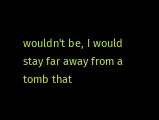wouldn't be, I would stay far away from a tomb that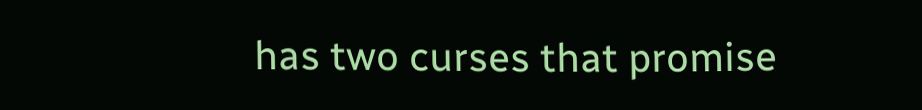has two curses that promise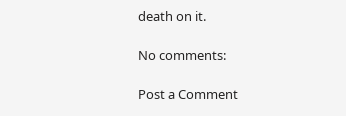death on it.

No comments:

Post a Comment